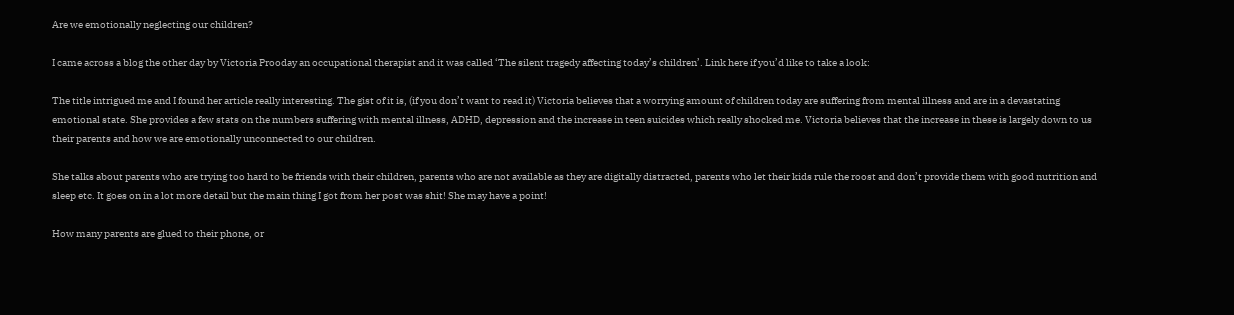Are we emotionally neglecting our children?

I came across a blog the other day by Victoria Prooday an occupational therapist and it was called ‘The silent tragedy affecting today’s children’. Link here if you’d like to take a look:

The title intrigued me and I found her article really interesting. The gist of it is, (if you don’t want to read it) Victoria believes that a worrying amount of children today are suffering from mental illness and are in a devastating emotional state. She provides a few stats on the numbers suffering with mental illness, ADHD, depression and the increase in teen suicides which really shocked me. Victoria believes that the increase in these is largely down to us their parents and how we are emotionally unconnected to our children.

She talks about parents who are trying too hard to be friends with their children, parents who are not available as they are digitally distracted, parents who let their kids rule the roost and don’t provide them with good nutrition and sleep etc. It goes on in a lot more detail but the main thing I got from her post was shit! She may have a point!

How many parents are glued to their phone, or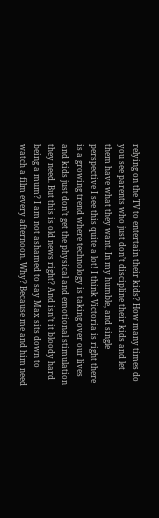relying on the TV to entertain their kids? How many times do you see parents who just don’t discipline their kids and let them have what they want. In my humble, and single perspective I see this quite a lot! I think Victoria is right there is a growing trend where technology is taking over our lives and kids just don’t get the physical and emotional stimulation they need. But this is old news right? And isn’t it bloody hard being a mum? I am not ashamed to say Max sits down to watch a film every afternoon. Why? Because me and him need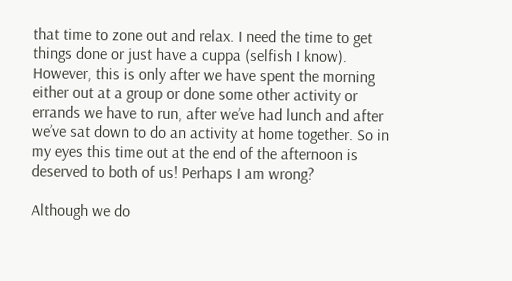that time to zone out and relax. I need the time to get things done or just have a cuppa (selfish I know). However, this is only after we have spent the morning either out at a group or done some other activity or errands we have to run, after we’ve had lunch and after we’ve sat down to do an activity at home together. So in my eyes this time out at the end of the afternoon is deserved to both of us! Perhaps I am wrong?

Although we do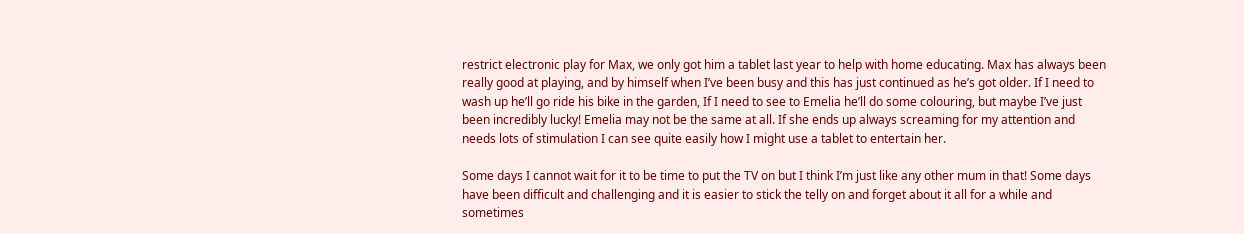restrict electronic play for Max, we only got him a tablet last year to help with home educating. Max has always been really good at playing, and by himself when I’ve been busy and this has just continued as he’s got older. If I need to wash up he’ll go ride his bike in the garden, If I need to see to Emelia he’ll do some colouring, but maybe I’ve just been incredibly lucky! Emelia may not be the same at all. If she ends up always screaming for my attention and needs lots of stimulation I can see quite easily how I might use a tablet to entertain her.

Some days I cannot wait for it to be time to put the TV on but I think I’m just like any other mum in that! Some days have been difficult and challenging and it is easier to stick the telly on and forget about it all for a while and sometimes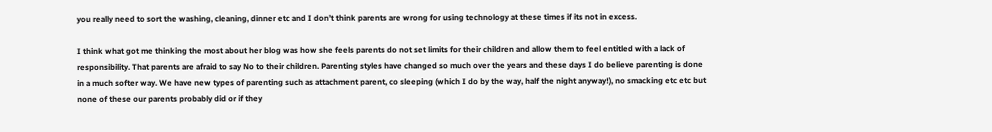you really need to sort the washing, cleaning, dinner etc and I don’t think parents are wrong for using technology at these times if its not in excess.

I think what got me thinking the most about her blog was how she feels parents do not set limits for their children and allow them to feel entitled with a lack of responsibility. That parents are afraid to say No to their children. Parenting styles have changed so much over the years and these days I do believe parenting is done in a much softer way. We have new types of parenting such as attachment parent, co sleeping (which I do by the way, half the night anyway!), no smacking etc etc but none of these our parents probably did or if they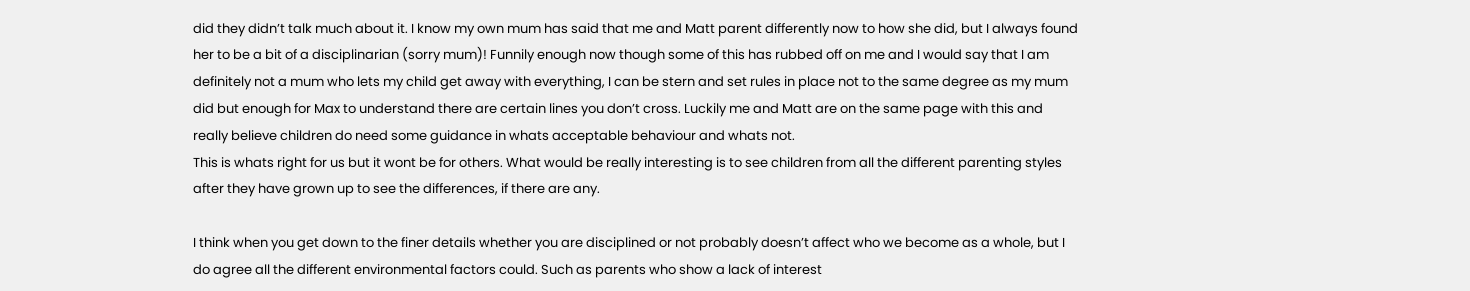did they didn’t talk much about it. I know my own mum has said that me and Matt parent differently now to how she did, but I always found her to be a bit of a disciplinarian (sorry mum)! Funnily enough now though some of this has rubbed off on me and I would say that I am definitely not a mum who lets my child get away with everything, I can be stern and set rules in place not to the same degree as my mum did but enough for Max to understand there are certain lines you don’t cross. Luckily me and Matt are on the same page with this and really believe children do need some guidance in whats acceptable behaviour and whats not.
This is whats right for us but it wont be for others. What would be really interesting is to see children from all the different parenting styles after they have grown up to see the differences, if there are any.

I think when you get down to the finer details whether you are disciplined or not probably doesn’t affect who we become as a whole, but I do agree all the different environmental factors could. Such as parents who show a lack of interest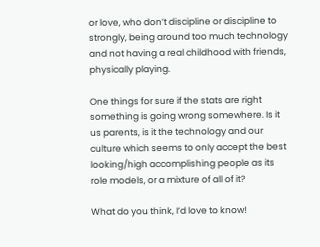or love, who don’t discipline or discipline to strongly, being around too much technology and not having a real childhood with friends, physically playing.

One things for sure if the stats are right something is going wrong somewhere. Is it us parents, is it the technology and our culture which seems to only accept the best looking/high accomplishing people as its role models, or a mixture of all of it?

What do you think, I’d love to know!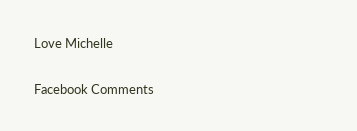Love Michelle

Facebook Comments